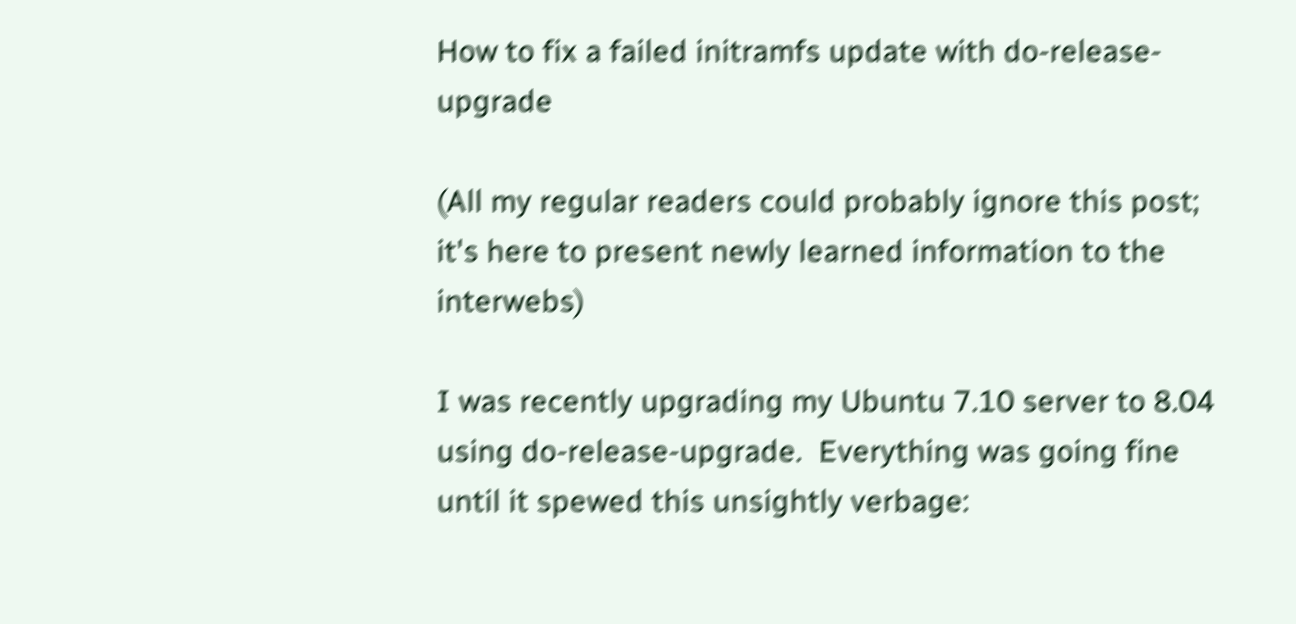How to fix a failed initramfs update with do-release-upgrade

(All my regular readers could probably ignore this post; it's here to present newly learned information to the interwebs)

I was recently upgrading my Ubuntu 7.10 server to 8.04 using do-release-upgrade.  Everything was going fine until it spewed this unsightly verbage: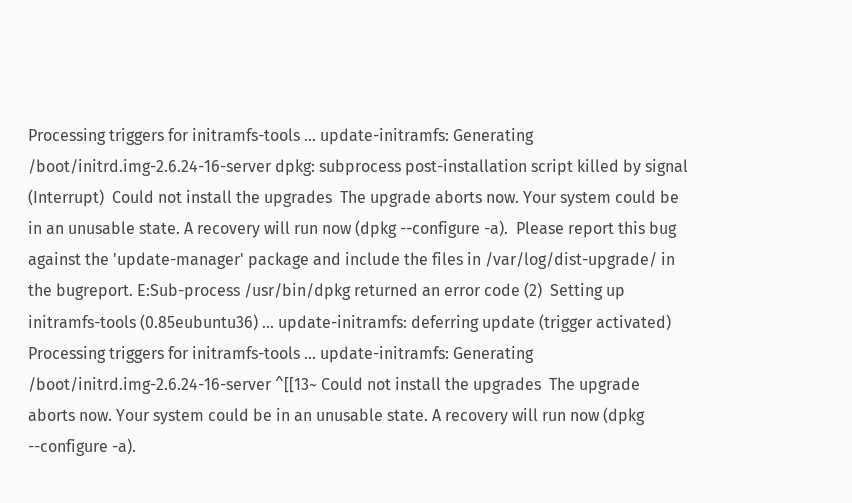Processing triggers for initramfs-tools ... update-initramfs: Generating /boot/initrd.img-2.6.24-16-server dpkg: subprocess post-installation script killed by signal (Interrupt)  Could not install the upgrades  The upgrade aborts now. Your system could be in an unusable state. A recovery will run now (dpkg --configure -a).  Please report this bug against the 'update-manager' package and include the files in /var/log/dist-upgrade/ in the bugreport. E:Sub-process /usr/bin/dpkg returned an error code (2)  Setting up initramfs-tools (0.85eubuntu36) ... update-initramfs: deferring update (trigger activated)  Processing triggers for initramfs-tools ... update-initramfs: Generating /boot/initrd.img-2.6.24-16-server ^[[13~ Could not install the upgrades  The upgrade aborts now. Your system could be in an unusable state. A recovery will run now (dpkg --configure -a).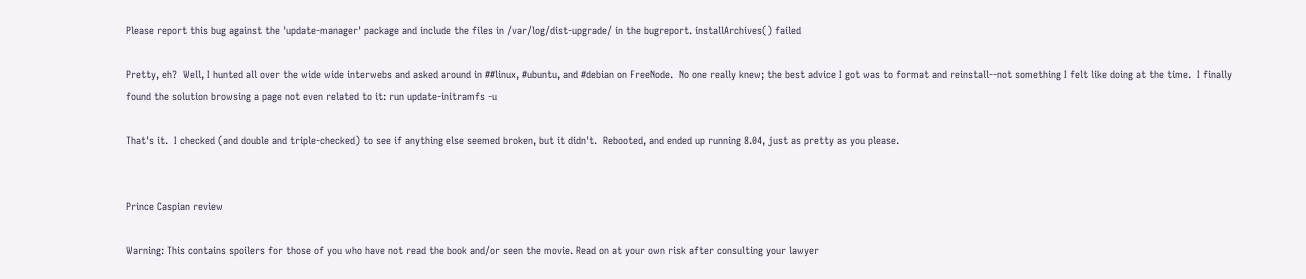Please report this bug against the 'update-manager' package and include the files in /var/log/dist-upgrade/ in the bugreport. installArchives() failed

Pretty, eh?  Well, I hunted all over the wide wide interwebs and asked around in ##linux, #ubuntu, and #debian on FreeNode.  No one really knew; the best advice I got was to format and reinstall--not something I felt like doing at the time.  I finally found the solution browsing a page not even related to it: run update-initramfs -u

That's it.  I checked (and double and triple-checked) to see if anything else seemed broken, but it didn't.  Rebooted, and ended up running 8.04, just as pretty as you please.


Prince Caspian review

Warning: This contains spoilers for those of you who have not read the book and/or seen the movie. Read on at your own risk after consulting your lawyer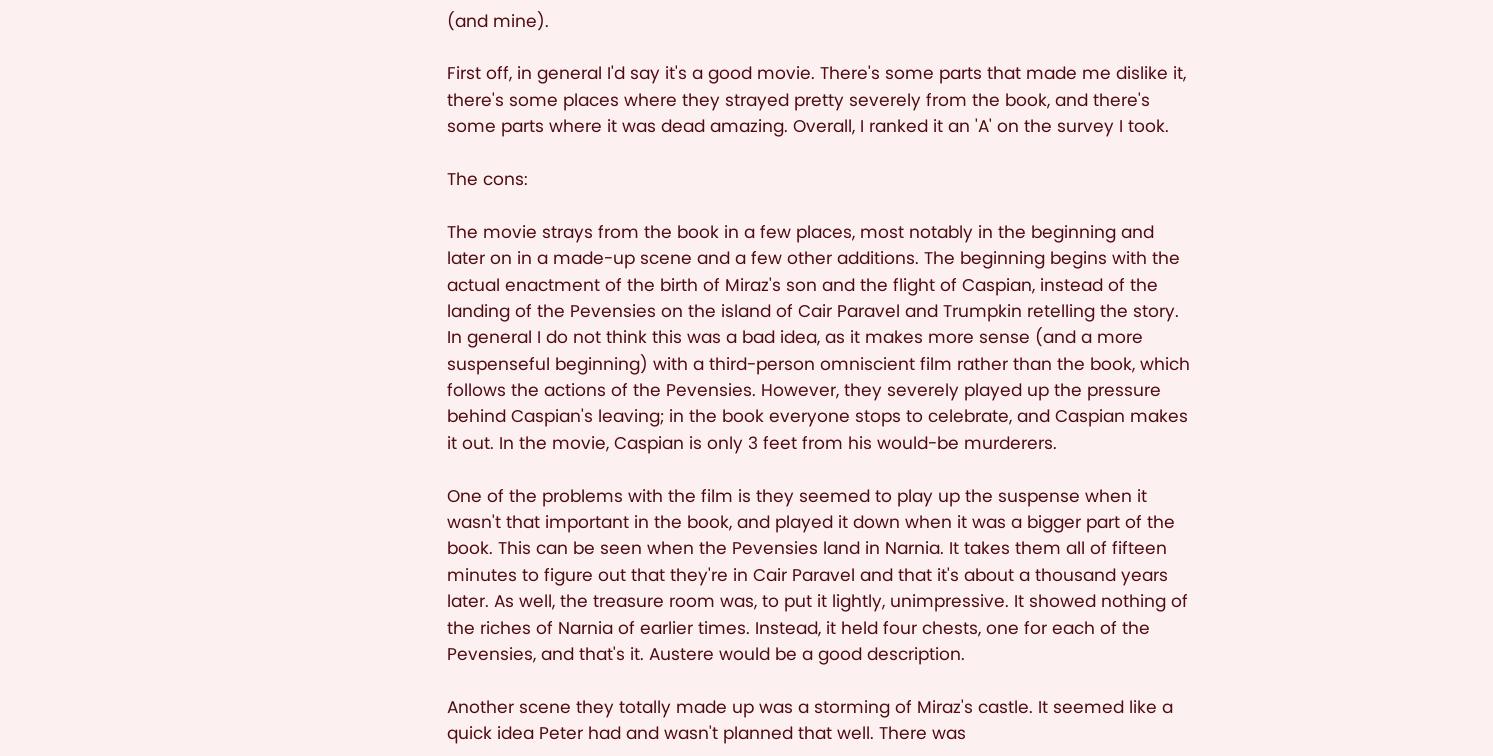(and mine).

First off, in general I'd say it's a good movie. There's some parts that made me dislike it, there's some places where they strayed pretty severely from the book, and there's some parts where it was dead amazing. Overall, I ranked it an 'A' on the survey I took.

The cons:

The movie strays from the book in a few places, most notably in the beginning and later on in a made-up scene and a few other additions. The beginning begins with the actual enactment of the birth of Miraz's son and the flight of Caspian, instead of the landing of the Pevensies on the island of Cair Paravel and Trumpkin retelling the story. In general I do not think this was a bad idea, as it makes more sense (and a more suspenseful beginning) with a third-person omniscient film rather than the book, which follows the actions of the Pevensies. However, they severely played up the pressure behind Caspian's leaving; in the book everyone stops to celebrate, and Caspian makes it out. In the movie, Caspian is only 3 feet from his would-be murderers.

One of the problems with the film is they seemed to play up the suspense when it wasn't that important in the book, and played it down when it was a bigger part of the book. This can be seen when the Pevensies land in Narnia. It takes them all of fifteen minutes to figure out that they're in Cair Paravel and that it's about a thousand years later. As well, the treasure room was, to put it lightly, unimpressive. It showed nothing of the riches of Narnia of earlier times. Instead, it held four chests, one for each of the Pevensies, and that's it. Austere would be a good description.

Another scene they totally made up was a storming of Miraz's castle. It seemed like a quick idea Peter had and wasn't planned that well. There was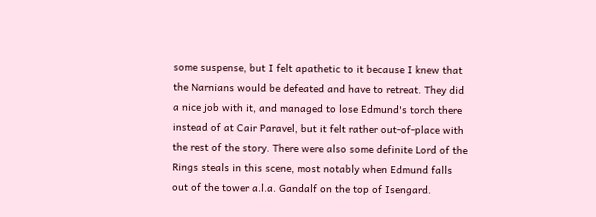some suspense, but I felt apathetic to it because I knew that the Narnians would be defeated and have to retreat. They did a nice job with it, and managed to lose Edmund's torch there instead of at Cair Paravel, but it felt rather out-of-place with the rest of the story. There were also some definite Lord of the Rings steals in this scene, most notably when Edmund falls out of the tower a.l.a. Gandalf on the top of Isengard.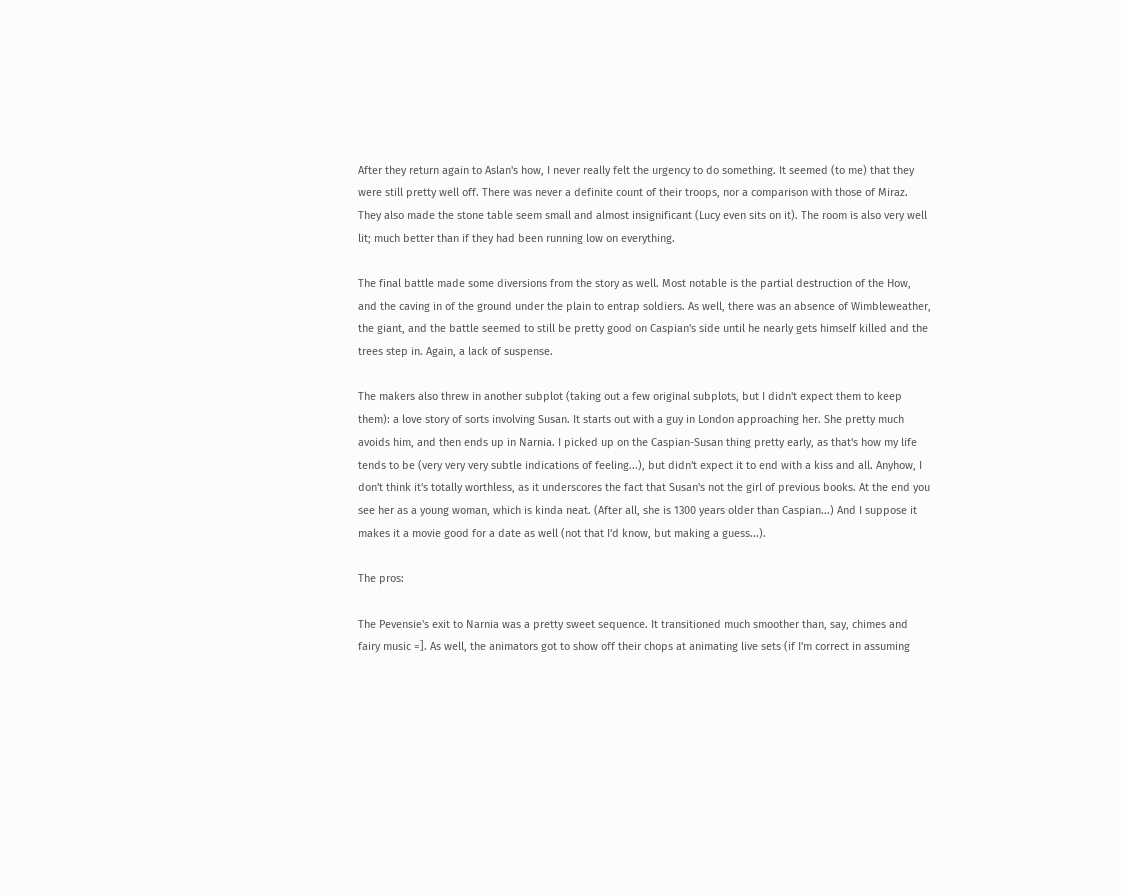After they return again to Aslan's how, I never really felt the urgency to do something. It seemed (to me) that they were still pretty well off. There was never a definite count of their troops, nor a comparison with those of Miraz. They also made the stone table seem small and almost insignificant (Lucy even sits on it). The room is also very well lit; much better than if they had been running low on everything.

The final battle made some diversions from the story as well. Most notable is the partial destruction of the How, and the caving in of the ground under the plain to entrap soldiers. As well, there was an absence of Wimbleweather, the giant, and the battle seemed to still be pretty good on Caspian's side until he nearly gets himself killed and the trees step in. Again, a lack of suspense.

The makers also threw in another subplot (taking out a few original subplots, but I didn't expect them to keep them): a love story of sorts involving Susan. It starts out with a guy in London approaching her. She pretty much avoids him, and then ends up in Narnia. I picked up on the Caspian-Susan thing pretty early, as that's how my life tends to be (very very very subtle indications of feeling...), but didn't expect it to end with a kiss and all. Anyhow, I don't think it's totally worthless, as it underscores the fact that Susan's not the girl of previous books. At the end you see her as a young woman, which is kinda neat. (After all, she is 1300 years older than Caspian...) And I suppose it makes it a movie good for a date as well (not that I'd know, but making a guess...).

The pros:

The Pevensie's exit to Narnia was a pretty sweet sequence. It transitioned much smoother than, say, chimes and fairy music =]. As well, the animators got to show off their chops at animating live sets (if I'm correct in assuming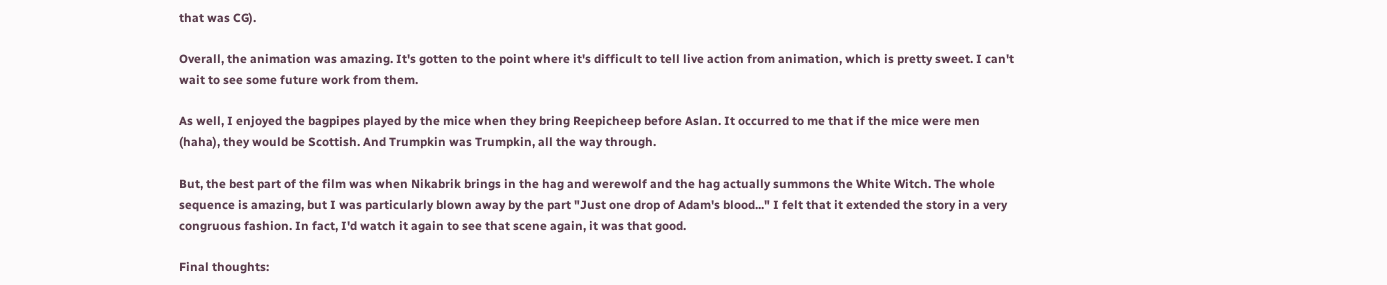that was CG).

Overall, the animation was amazing. It's gotten to the point where it's difficult to tell live action from animation, which is pretty sweet. I can't wait to see some future work from them.

As well, I enjoyed the bagpipes played by the mice when they bring Reepicheep before Aslan. It occurred to me that if the mice were men (haha), they would be Scottish. And Trumpkin was Trumpkin, all the way through.

But, the best part of the film was when Nikabrik brings in the hag and werewolf and the hag actually summons the White Witch. The whole sequence is amazing, but I was particularly blown away by the part "Just one drop of Adam's blood..." I felt that it extended the story in a very congruous fashion. In fact, I'd watch it again to see that scene again, it was that good.

Final thoughts: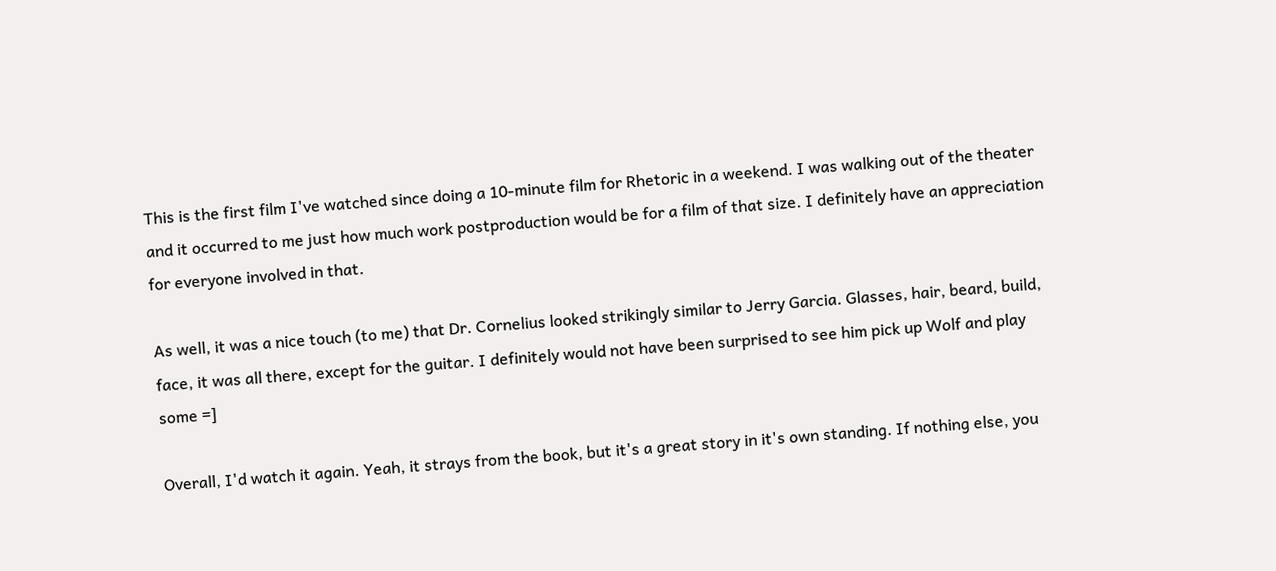This is the first film I've watched since doing a 10-minute film for Rhetoric in a weekend. I was walking out of the theater and it occurred to me just how much work postproduction would be for a film of that size. I definitely have an appreciation for everyone involved in that.

As well, it was a nice touch (to me) that Dr. Cornelius looked strikingly similar to Jerry Garcia. Glasses, hair, beard, build, face, it was all there, except for the guitar. I definitely would not have been surprised to see him pick up Wolf and play some =]

Overall, I'd watch it again. Yeah, it strays from the book, but it's a great story in it's own standing. If nothing else, you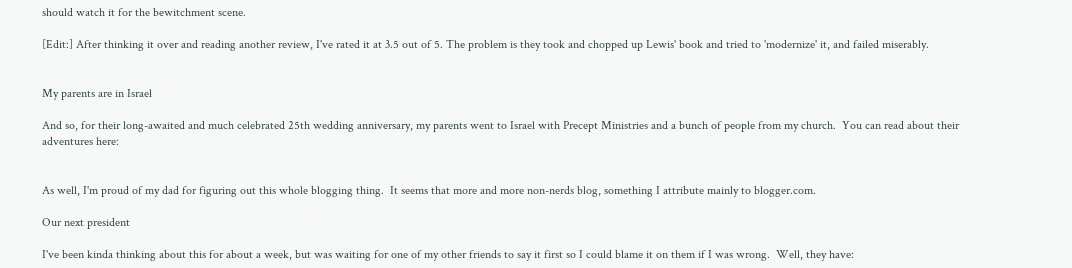should watch it for the bewitchment scene.

[Edit:] After thinking it over and reading another review, I've rated it at 3.5 out of 5. The problem is they took and chopped up Lewis' book and tried to 'modernize' it, and failed miserably.


My parents are in Israel

And so, for their long-awaited and much celebrated 25th wedding anniversary, my parents went to Israel with Precept Ministries and a bunch of people from my church.  You can read about their adventures here:


As well, I'm proud of my dad for figuring out this whole blogging thing.  It seems that more and more non-nerds blog, something I attribute mainly to blogger.com.

Our next president

I've been kinda thinking about this for about a week, but was waiting for one of my other friends to say it first so I could blame it on them if I was wrong.  Well, they have: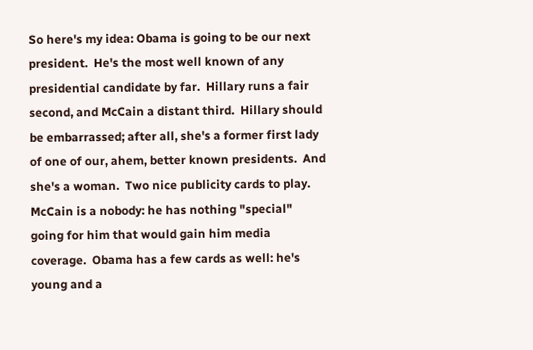So here's my idea: Obama is going to be our next president.  He's the most well known of any presidential candidate by far.  Hillary runs a fair second, and McCain a distant third.  Hillary should be embarrassed; after all, she's a former first lady of one of our, ahem, better known presidents.  And she's a woman.  Two nice publicity cards to play.  McCain is a nobody: he has nothing "special" going for him that would gain him media coverage.  Obama has a few cards as well: he's young and a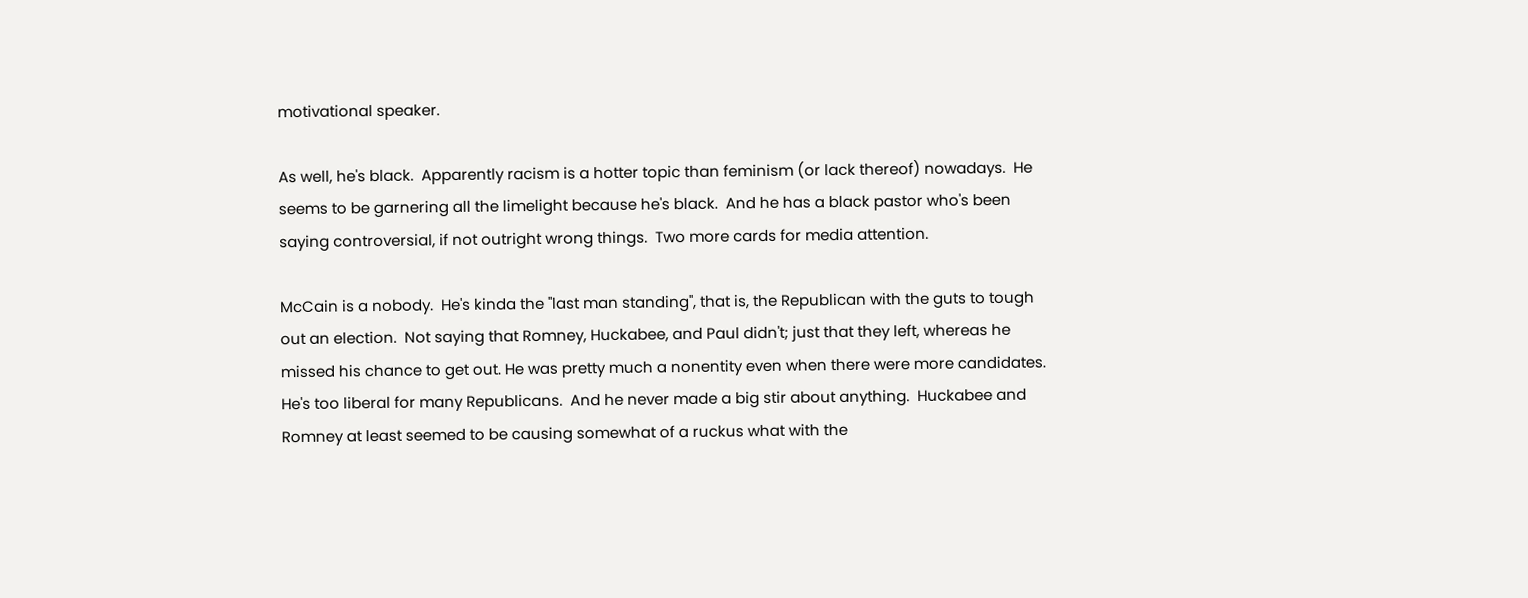motivational speaker.

As well, he's black.  Apparently racism is a hotter topic than feminism (or lack thereof) nowadays.  He seems to be garnering all the limelight because he's black.  And he has a black pastor who's been saying controversial, if not outright wrong things.  Two more cards for media attention.

McCain is a nobody.  He's kinda the "last man standing", that is, the Republican with the guts to tough out an election.  Not saying that Romney, Huckabee, and Paul didn't; just that they left, whereas he missed his chance to get out. He was pretty much a nonentity even when there were more candidates.  He's too liberal for many Republicans.  And he never made a big stir about anything.  Huckabee and Romney at least seemed to be causing somewhat of a ruckus what with the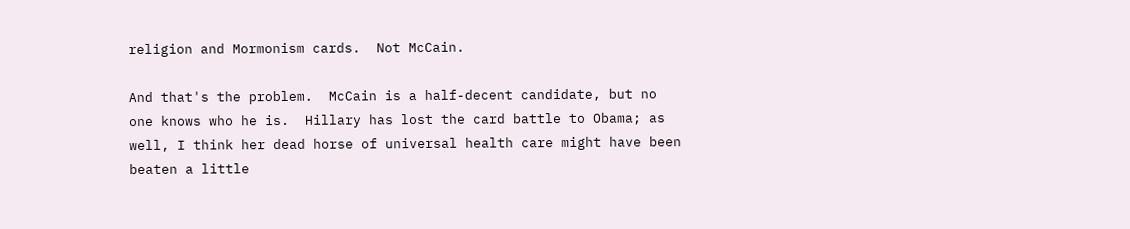religion and Mormonism cards.  Not McCain.

And that's the problem.  McCain is a half-decent candidate, but no one knows who he is.  Hillary has lost the card battle to Obama; as well, I think her dead horse of universal health care might have been beaten a little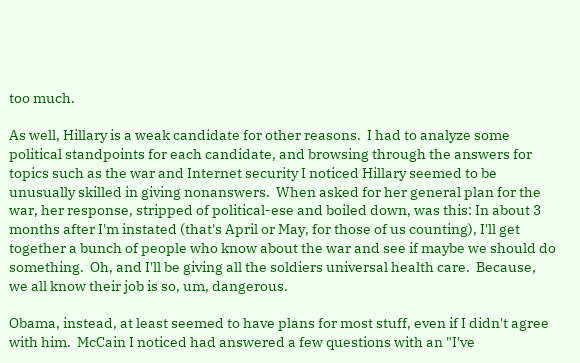too much.

As well, Hillary is a weak candidate for other reasons.  I had to analyze some political standpoints for each candidate, and browsing through the answers for topics such as the war and Internet security I noticed Hillary seemed to be unusually skilled in giving nonanswers.  When asked for her general plan for the war, her response, stripped of political-ese and boiled down, was this: In about 3 months after I'm instated (that's April or May, for those of us counting), I'll get together a bunch of people who know about the war and see if maybe we should do something.  Oh, and I'll be giving all the soldiers universal health care.  Because, we all know their job is so, um, dangerous.

Obama, instead, at least seemed to have plans for most stuff, even if I didn't agree with him.  McCain I noticed had answered a few questions with an "I've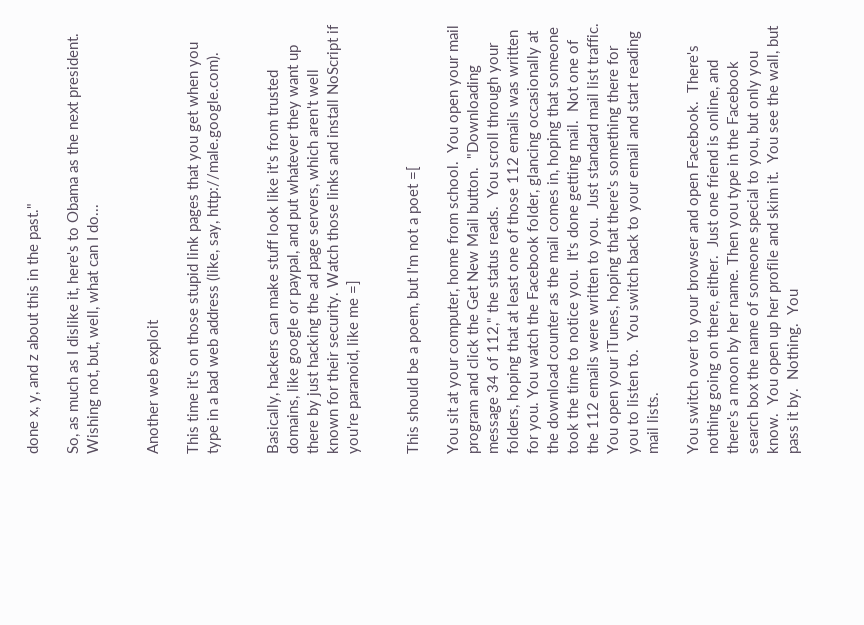done x, y, and z about this in the past."

So, as much as I dislike it, here's to Obama as the next president.  Wishing not, but, well, what can I do...


Another web exploit

This time it's on those stupid link pages that you get when you type in a bad web address (like, say, http://male.google.com).


Basically, hackers can make stuff look like it's from trusted domains, like google or paypal, and put whatever they want up there by just hacking the ad page servers, which aren't well known for their security. Watch those links and install NoScript if you're paranoid, like me =]


This should be a poem, but I'm not a poet =[

You sit at your computer, home from school.  You open your mail program and click the Get New Mail button.  "Downloading message 34 of 112," the status reads.  You scroll through your folders, hoping that at least one of those 112 emails was written for you. You watch the Facebook folder, glancing occasionally at the download counter as the mail comes in, hoping that someone took the time to notice you.  It's done getting mail.  Not one of the 112 emails were written to you.  Just standard mail list traffic.  You open your iTunes, hoping that there's something there for you to listen to.  You switch back to your email and start reading mail lists.

You switch over to your browser and open Facebook.  There's nothing going on there, either.  Just one friend is online, and there's a moon by her name. Then you type in the Facebook search box the name of someone special to you, but only you know.  You open up her profile and skim it.  You see the wall, but pass it by.  Nothing.  You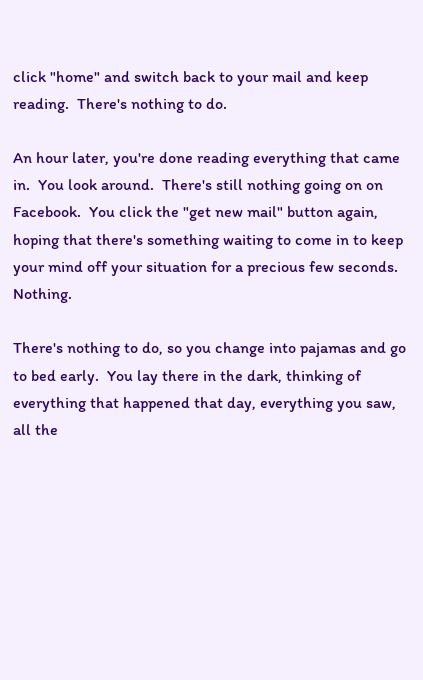click "home" and switch back to your mail and keep reading.  There's nothing to do.

An hour later, you're done reading everything that came in.  You look around.  There's still nothing going on on Facebook.  You click the "get new mail" button again, hoping that there's something waiting to come in to keep your mind off your situation for a precious few seconds.  Nothing.

There's nothing to do, so you change into pajamas and go to bed early.  You lay there in the dark, thinking of everything that happened that day, everything you saw, all the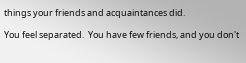things your friends and acquaintances did.

You feel separated.  You have few friends, and you don't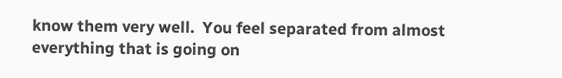know them very well.  You feel separated from almost everything that is going on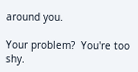around you.

Your problem?  You're too shy.